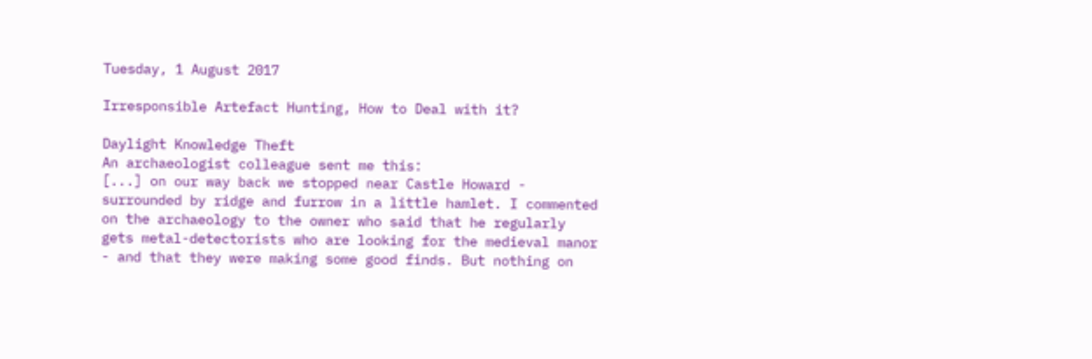Tuesday, 1 August 2017

Irresponsible Artefact Hunting, How to Deal with it?

Daylight Knowledge Theft
An archaeologist colleague sent me this:
[...] on our way back we stopped near Castle Howard - surrounded by ridge and furrow in a little hamlet. I commented on the archaeology to the owner who said that he regularly gets metal-detectorists who are looking for the medieval manor - and that they were making some good finds. But nothing on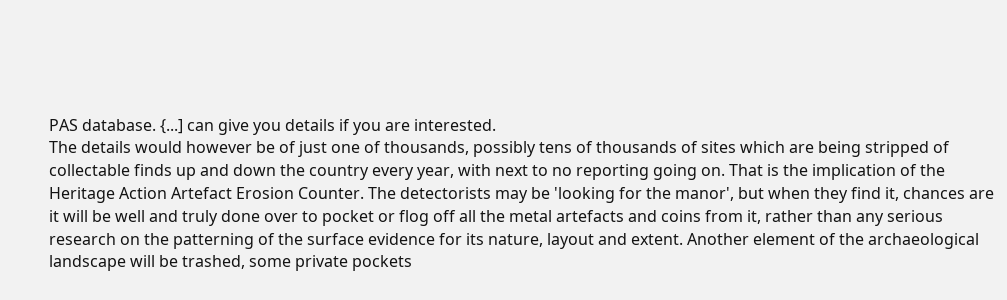PAS database. {...] can give you details if you are interested.
The details would however be of just one of thousands, possibly tens of thousands of sites which are being stripped of collectable finds up and down the country every year, with next to no reporting going on. That is the implication of the Heritage Action Artefact Erosion Counter. The detectorists may be 'looking for the manor', but when they find it, chances are it will be well and truly done over to pocket or flog off all the metal artefacts and coins from it, rather than any serious research on the patterning of the surface evidence for its nature, layout and extent. Another element of the archaeological landscape will be trashed, some private pockets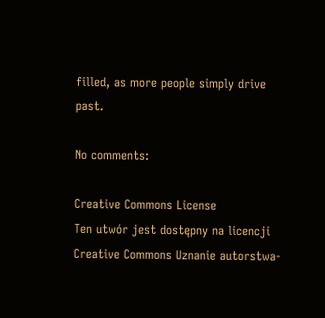filled, as more people simply drive past.

No comments:

Creative Commons License
Ten utwór jest dostępny na licencji Creative Commons Uznanie autorstwa-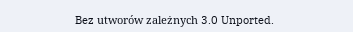Bez utworów zależnych 3.0 Unported.